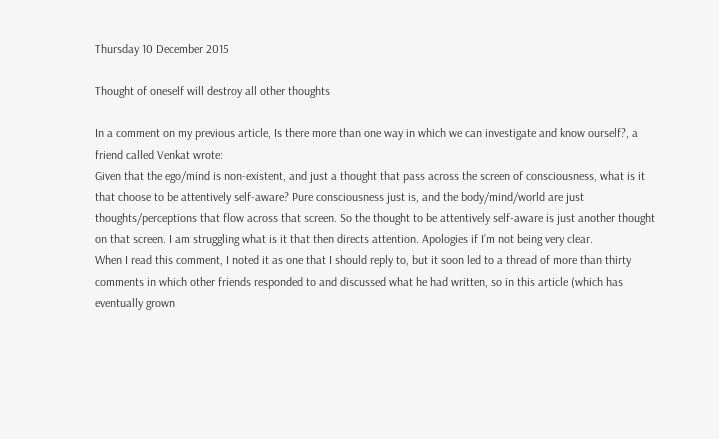Thursday 10 December 2015

Thought of oneself will destroy all other thoughts

In a comment on my previous article, Is there more than one way in which we can investigate and know ourself?, a friend called Venkat wrote:
Given that the ego/mind is non-existent, and just a thought that pass across the screen of consciousness, what is it that choose to be attentively self-aware? Pure consciousness just is, and the body/mind/world are just thoughts/perceptions that flow across that screen. So the thought to be attentively self-aware is just another thought on that screen. I am struggling what is it that then directs attention. Apologies if I’m not being very clear.
When I read this comment, I noted it as one that I should reply to, but it soon led to a thread of more than thirty comments in which other friends responded to and discussed what he had written, so in this article (which has eventually grown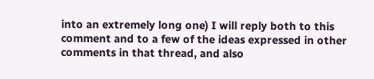into an extremely long one) I will reply both to this comment and to a few of the ideas expressed in other comments in that thread, and also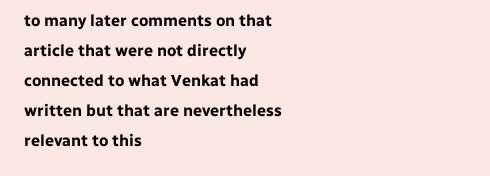to many later comments on that article that were not directly connected to what Venkat had written but that are nevertheless relevant to this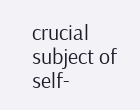crucial subject of self-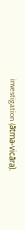investigation (ātma-vicāra).